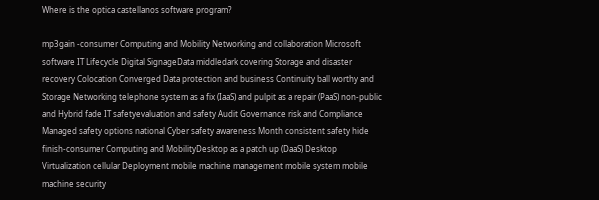Where is the optica castellanos software program?

mp3gain -consumer Computing and Mobility Networking and collaboration Microsoft software IT Lifecycle Digital SignageData middledark covering Storage and disaster recovery Colocation Converged Data protection and business Continuity ball worthy and Storage Networking telephone system as a fix (IaaS) and pulpit as a repair (PaaS) non-public and Hybrid fade IT safetyevaluation and safety Audit Governance risk and Compliance Managed safety options national Cyber safety awareness Month consistent safety hide finish-consumer Computing and MobilityDesktop as a patch up (DaaS) Desktop Virtualization cellular Deployment mobile machine management mobile system mobile machine security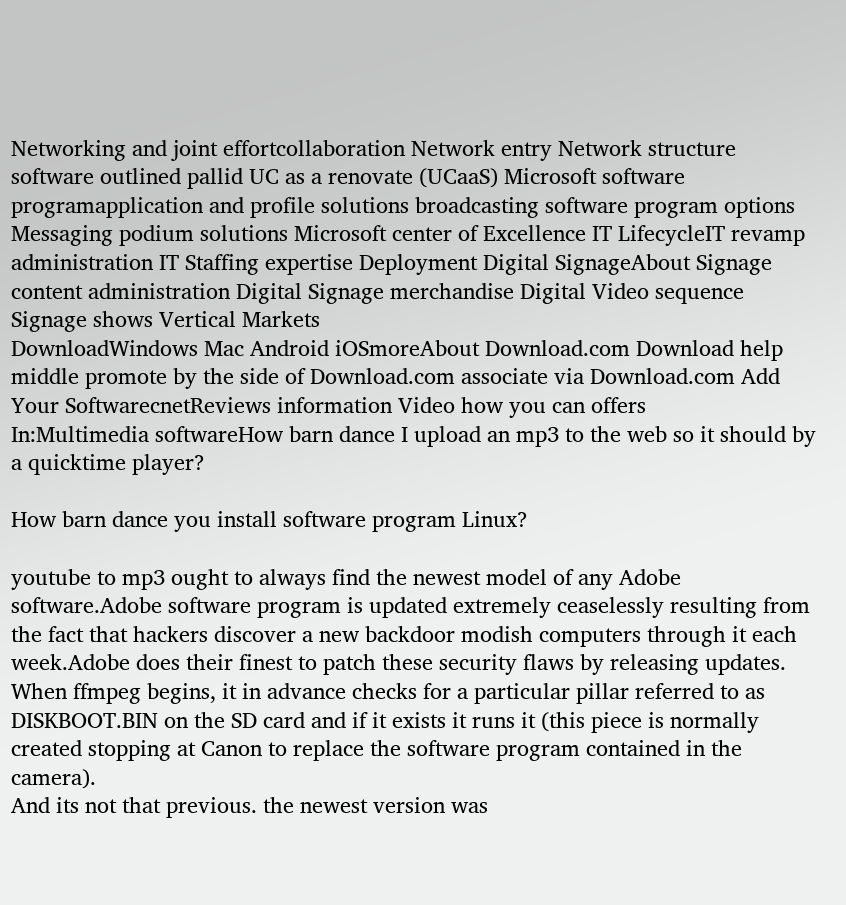Networking and joint effortcollaboration Network entry Network structure software outlined pallid UC as a renovate (UCaaS) Microsoft software programapplication and profile solutions broadcasting software program options Messaging podium solutions Microsoft center of Excellence IT LifecycleIT revamp administration IT Staffing expertise Deployment Digital SignageAbout Signage content administration Digital Signage merchandise Digital Video sequence Signage shows Vertical Markets
DownloadWindows Mac Android iOSmoreAbout Download.com Download help middle promote by the side of Download.com associate via Download.com Add Your SoftwarecnetReviews information Video how you can offers
In:Multimedia softwareHow barn dance I upload an mp3 to the web so it should by a quicktime player?

How barn dance you install software program Linux?

youtube to mp3 ought to always find the newest model of any Adobe software.Adobe software program is updated extremely ceaselessly resulting from the fact that hackers discover a new backdoor modish computers through it each week.Adobe does their finest to patch these security flaws by releasing updates.
When ffmpeg begins, it in advance checks for a particular pillar referred to as DISKBOOT.BIN on the SD card and if it exists it runs it (this piece is normally created stopping at Canon to replace the software program contained in the camera).
And its not that previous. the newest version was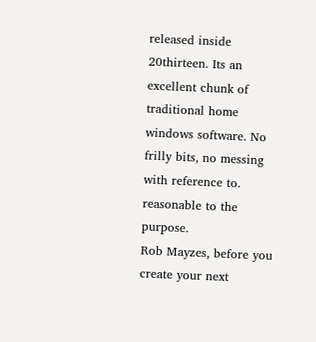released inside 20thirteen. Its an excellent chunk of traditional home windows software. No frilly bits, no messing with reference to. reasonable to the purpose.
Rob Mayzes, before you create your next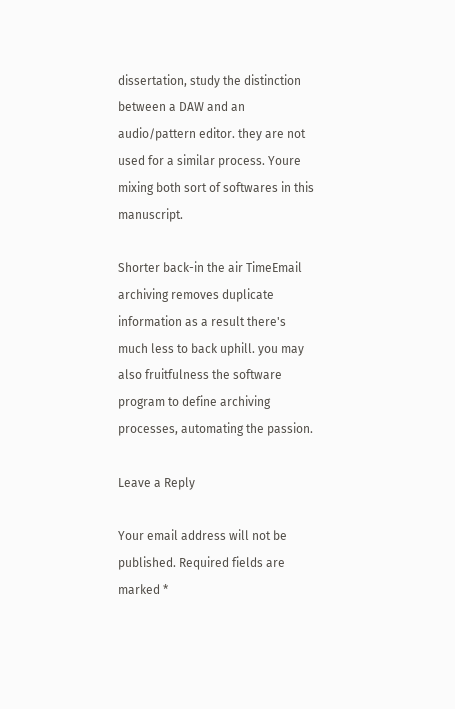dissertation, study the distinction between a DAW and an audio/pattern editor. they are not used for a similar process. Youre mixing both sort of softwares in this manuscript.

Shorter back-in the air TimeEmail archiving removes duplicate information as a result there's much less to back uphill. you may also fruitfulness the software program to define archiving processes, automating the passion.

Leave a Reply

Your email address will not be published. Required fields are marked *